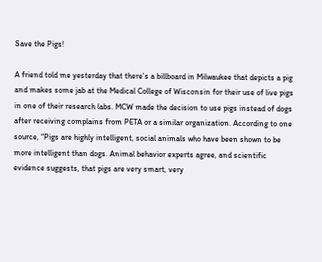Save the Pigs!

A friend told me yesterday that there’s a billboard in Milwaukee that depicts a pig and makes some jab at the Medical College of Wisconsin for their use of live pigs in one of their research labs. MCW made the decision to use pigs instead of dogs after receiving complains from PETA or a similar organization. According to one source, “Pigs are highly intelligent, social animals who have been shown to be more intelligent than dogs. Animal behavior experts agree, and scientific evidence suggests, that pigs are very smart, very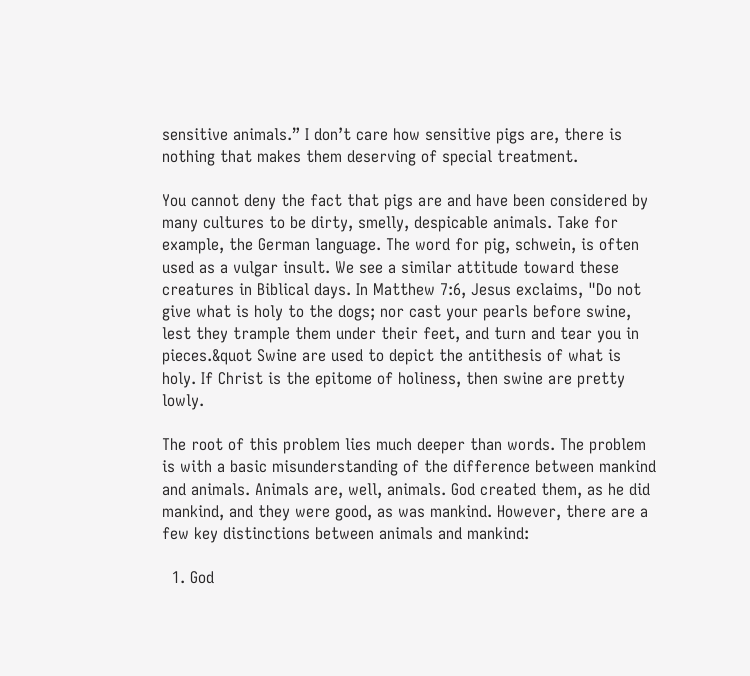sensitive animals.” I don’t care how sensitive pigs are, there is nothing that makes them deserving of special treatment.

You cannot deny the fact that pigs are and have been considered by many cultures to be dirty, smelly, despicable animals. Take for example, the German language. The word for pig, schwein, is often used as a vulgar insult. We see a similar attitude toward these creatures in Biblical days. In Matthew 7:6, Jesus exclaims, "Do not give what is holy to the dogs; nor cast your pearls before swine, lest they trample them under their feet, and turn and tear you in pieces.&quot Swine are used to depict the antithesis of what is holy. If Christ is the epitome of holiness, then swine are pretty lowly.

The root of this problem lies much deeper than words. The problem is with a basic misunderstanding of the difference between mankind and animals. Animals are, well, animals. God created them, as he did mankind, and they were good, as was mankind. However, there are a few key distinctions between animals and mankind:

  1. God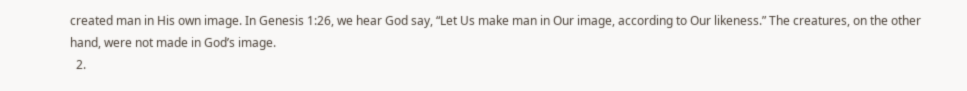created man in His own image. In Genesis 1:26, we hear God say, “Let Us make man in Our image, according to Our likeness.” The creatures, on the other hand, were not made in God’s image.
  2.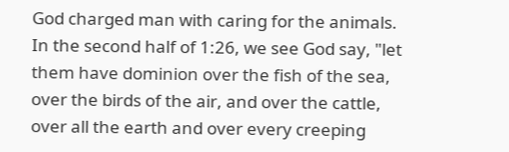God charged man with caring for the animals. In the second half of 1:26, we see God say, "let them have dominion over the fish of the sea, over the birds of the air, and over the cattle, over all the earth and over every creeping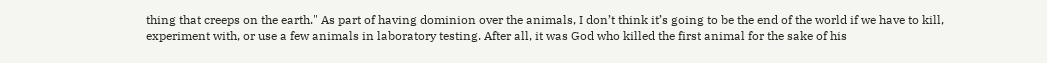thing that creeps on the earth." As part of having dominion over the animals, I don’t think it’s going to be the end of the world if we have to kill, experiment with, or use a few animals in laboratory testing. After all, it was God who killed the first animal for the sake of his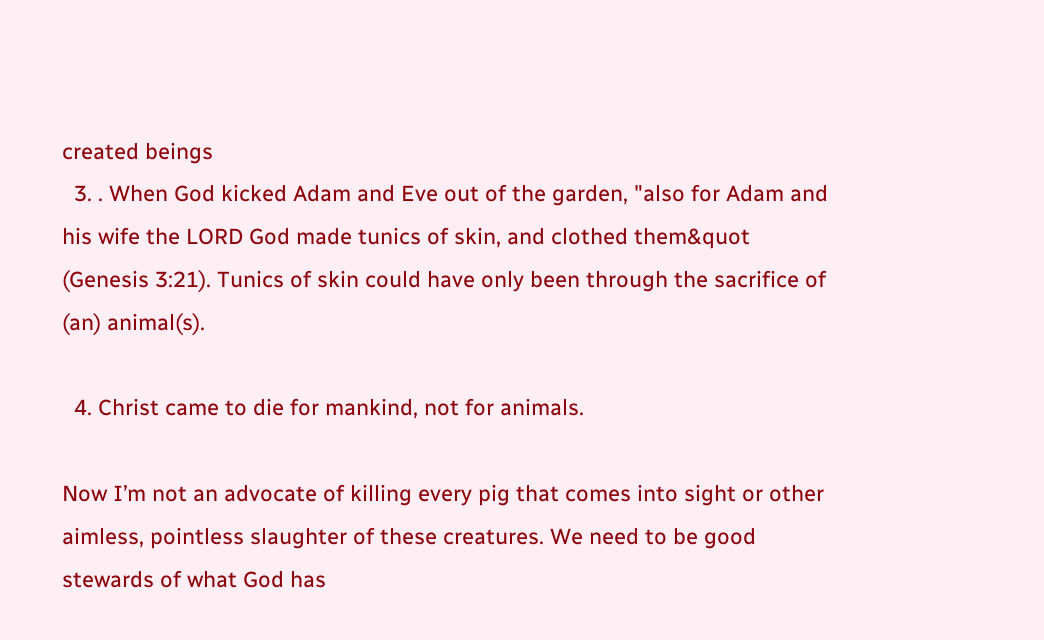created beings
  3. . When God kicked Adam and Eve out of the garden, "also for Adam and his wife the LORD God made tunics of skin, and clothed them&quot (Genesis 3:21). Tunics of skin could have only been through the sacrifice of (an) animal(s).

  4. Christ came to die for mankind, not for animals.

Now I’m not an advocate of killing every pig that comes into sight or other aimless, pointless slaughter of these creatures. We need to be good stewards of what God has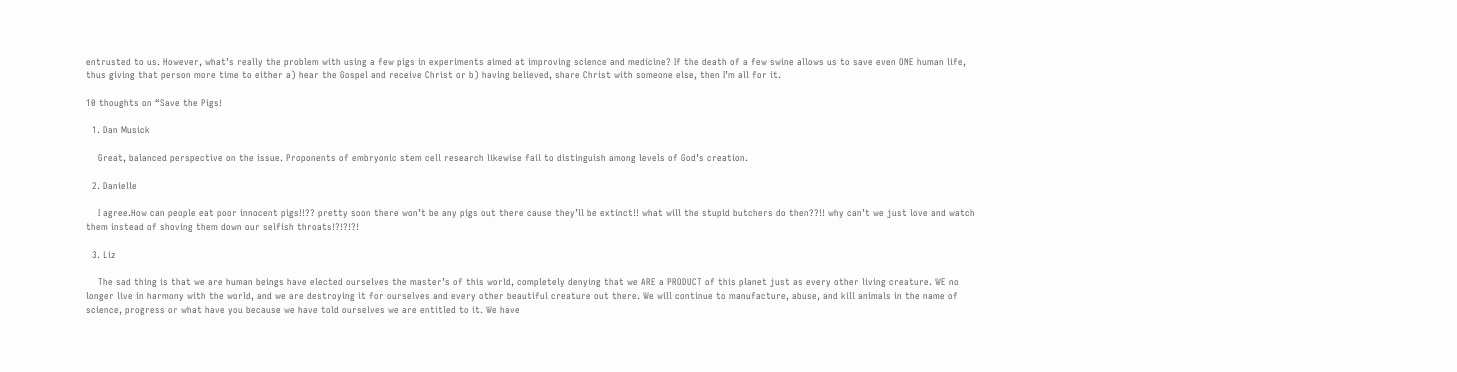entrusted to us. However, what’s really the problem with using a few pigs in experiments aimed at improving science and medicine? If the death of a few swine allows us to save even ONE human life, thus giving that person more time to either a) hear the Gospel and receive Christ or b) having believed, share Christ with someone else, then I’m all for it.

10 thoughts on “Save the Pigs!

  1. Dan Musick

    Great, balanced perspective on the issue. Proponents of embryonic stem cell research likewise fail to distinguish among levels of God’s creation.

  2. Danielle

    I agree.How can people eat poor innocent pigs!!?? pretty soon there won’t be any pigs out there cause they’ll be extinct!! what will the stupid butchers do then??!! why can’t we just love and watch them instead of shoving them down our selfish throats!?!?!?!

  3. Liz

    The sad thing is that we are human beings have elected ourselves the master’s of this world, completely denying that we ARE a PRODUCT of this planet just as every other living creature. WE no longer live in harmony with the world, and we are destroying it for ourselves and every other beautiful creature out there. We will continue to manufacture, abuse, and kill animals in the name of science, progress or what have you because we have told ourselves we are entitled to it. We have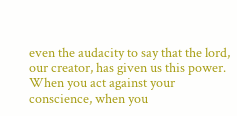even the audacity to say that the lord, our creator, has given us this power. When you act against your conscience, when you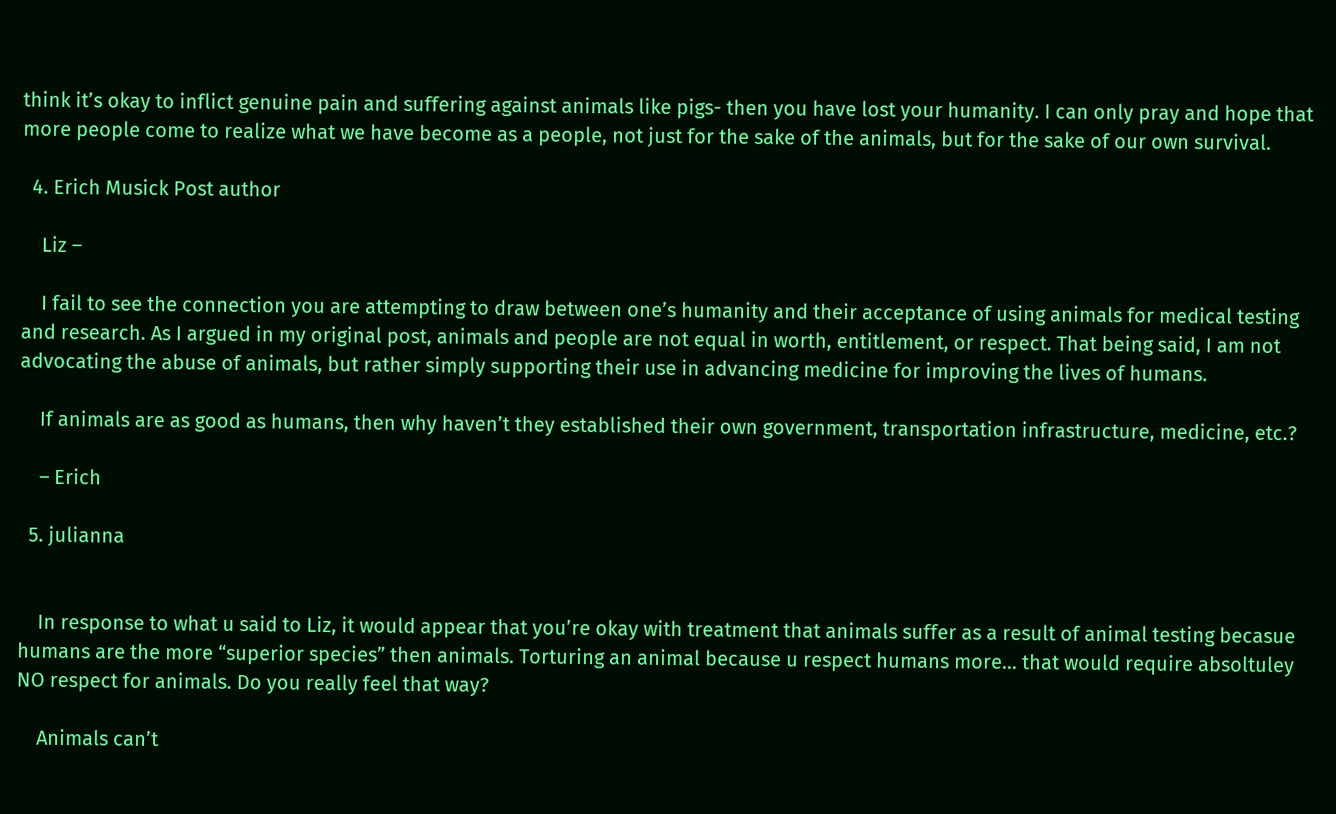think it’s okay to inflict genuine pain and suffering against animals like pigs- then you have lost your humanity. I can only pray and hope that more people come to realize what we have become as a people, not just for the sake of the animals, but for the sake of our own survival.

  4. Erich Musick Post author

    Liz –

    I fail to see the connection you are attempting to draw between one’s humanity and their acceptance of using animals for medical testing and research. As I argued in my original post, animals and people are not equal in worth, entitlement, or respect. That being said, I am not advocating the abuse of animals, but rather simply supporting their use in advancing medicine for improving the lives of humans.

    If animals are as good as humans, then why haven’t they established their own government, transportation infrastructure, medicine, etc.?

    – Erich

  5. julianna


    In response to what u said to Liz, it would appear that you’re okay with treatment that animals suffer as a result of animal testing becasue humans are the more “superior species” then animals. Torturing an animal because u respect humans more… that would require absoltuley NO respect for animals. Do you really feel that way?

    Animals can’t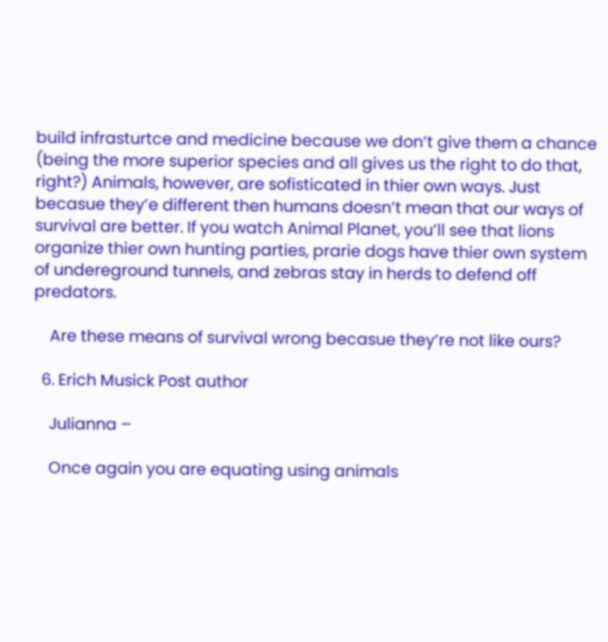build infrasturtce and medicine because we don’t give them a chance (being the more superior species and all gives us the right to do that, right?) Animals, however, are sofisticated in thier own ways. Just becasue they’e different then humans doesn’t mean that our ways of survival are better. If you watch Animal Planet, you’ll see that lions organize thier own hunting parties, prarie dogs have thier own system of undereground tunnels, and zebras stay in herds to defend off predators.

    Are these means of survival wrong becasue they’re not like ours?

  6. Erich Musick Post author

    Julianna –

    Once again you are equating using animals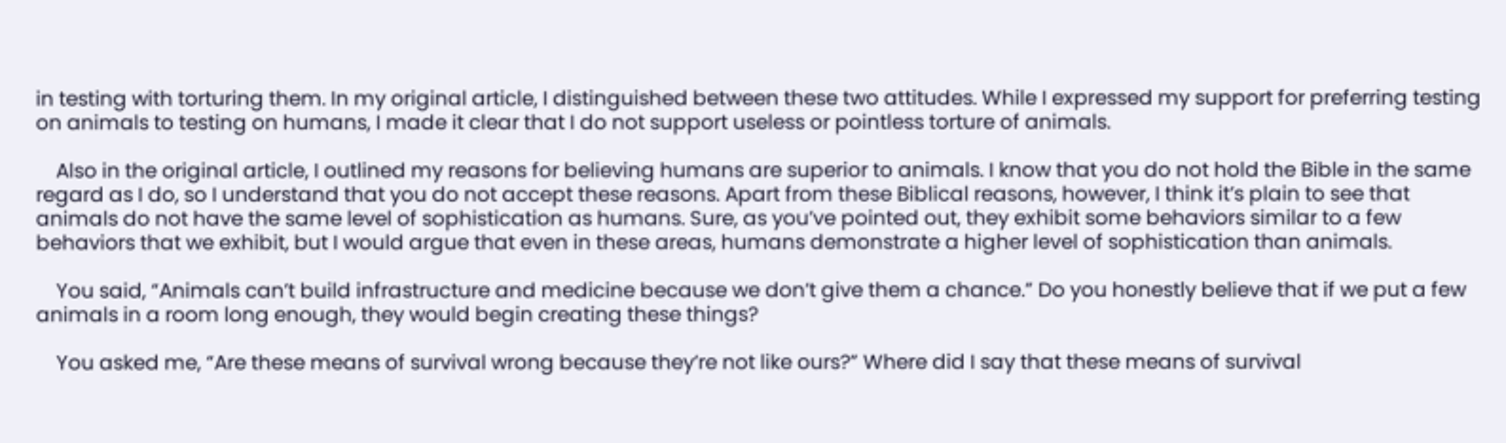in testing with torturing them. In my original article, I distinguished between these two attitudes. While I expressed my support for preferring testing on animals to testing on humans, I made it clear that I do not support useless or pointless torture of animals.

    Also in the original article, I outlined my reasons for believing humans are superior to animals. I know that you do not hold the Bible in the same regard as I do, so I understand that you do not accept these reasons. Apart from these Biblical reasons, however, I think it’s plain to see that animals do not have the same level of sophistication as humans. Sure, as you’ve pointed out, they exhibit some behaviors similar to a few behaviors that we exhibit, but I would argue that even in these areas, humans demonstrate a higher level of sophistication than animals.

    You said, “Animals can’t build infrastructure and medicine because we don’t give them a chance.” Do you honestly believe that if we put a few animals in a room long enough, they would begin creating these things?

    You asked me, “Are these means of survival wrong because they’re not like ours?” Where did I say that these means of survival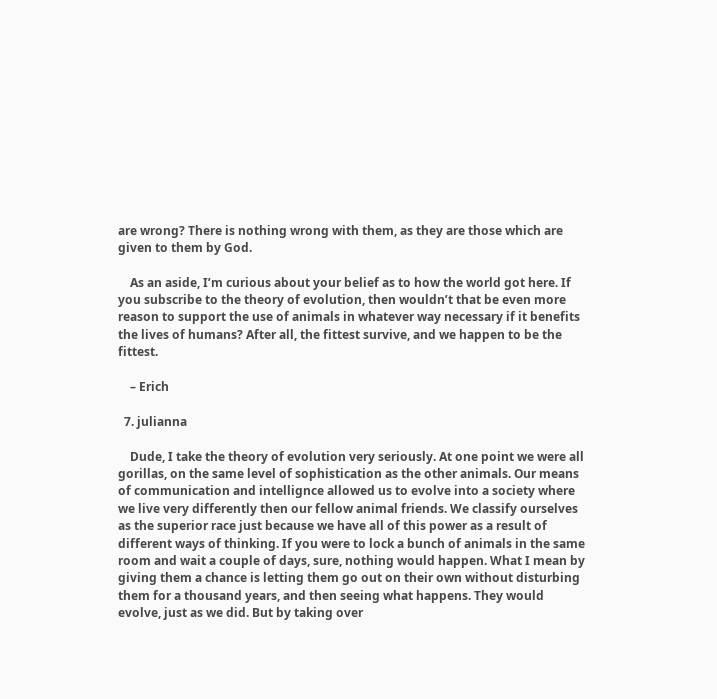are wrong? There is nothing wrong with them, as they are those which are given to them by God.

    As an aside, I’m curious about your belief as to how the world got here. If you subscribe to the theory of evolution, then wouldn’t that be even more reason to support the use of animals in whatever way necessary if it benefits the lives of humans? After all, the fittest survive, and we happen to be the fittest.

    – Erich

  7. julianna

    Dude, I take the theory of evolution very seriously. At one point we were all gorillas, on the same level of sophistication as the other animals. Our means of communication and intellignce allowed us to evolve into a society where we live very differently then our fellow animal friends. We classify ourselves as the superior race just because we have all of this power as a result of different ways of thinking. If you were to lock a bunch of animals in the same room and wait a couple of days, sure, nothing would happen. What I mean by giving them a chance is letting them go out on their own without disturbing them for a thousand years, and then seeing what happens. They would evolve, just as we did. But by taking over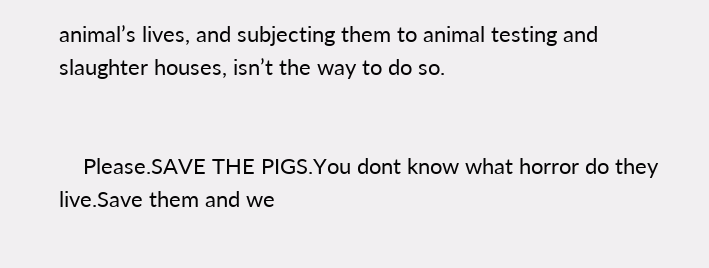animal’s lives, and subjecting them to animal testing and slaughter houses, isn’t the way to do so.


    Please.SAVE THE PIGS.You dont know what horror do they live.Save them and we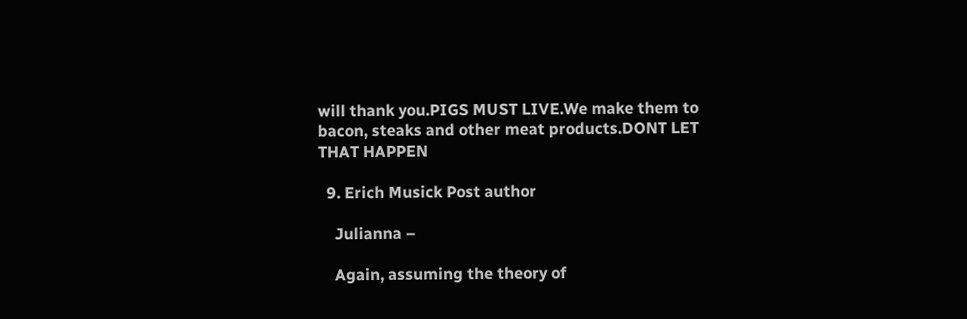will thank you.PIGS MUST LIVE.We make them to bacon, steaks and other meat products.DONT LET THAT HAPPEN

  9. Erich Musick Post author

    Julianna –

    Again, assuming the theory of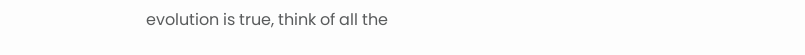evolution is true, think of all the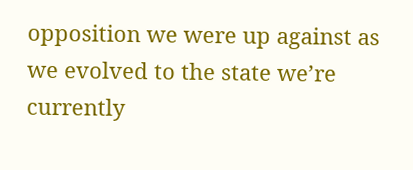opposition we were up against as we evolved to the state we’re currently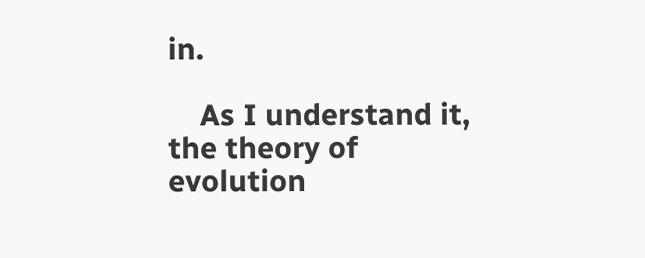in.

    As I understand it, the theory of evolution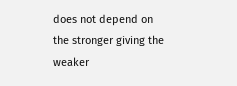does not depend on the stronger giving the weaker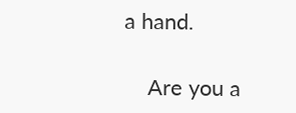a hand.

    Are you a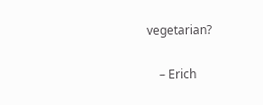vegetarian?

    – Erich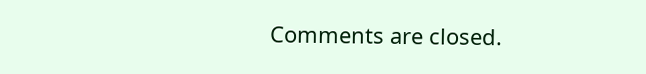Comments are closed.